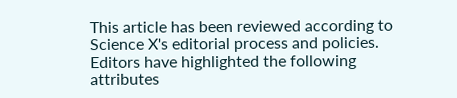This article has been reviewed according to Science X's editorial process and policies. Editors have highlighted the following attributes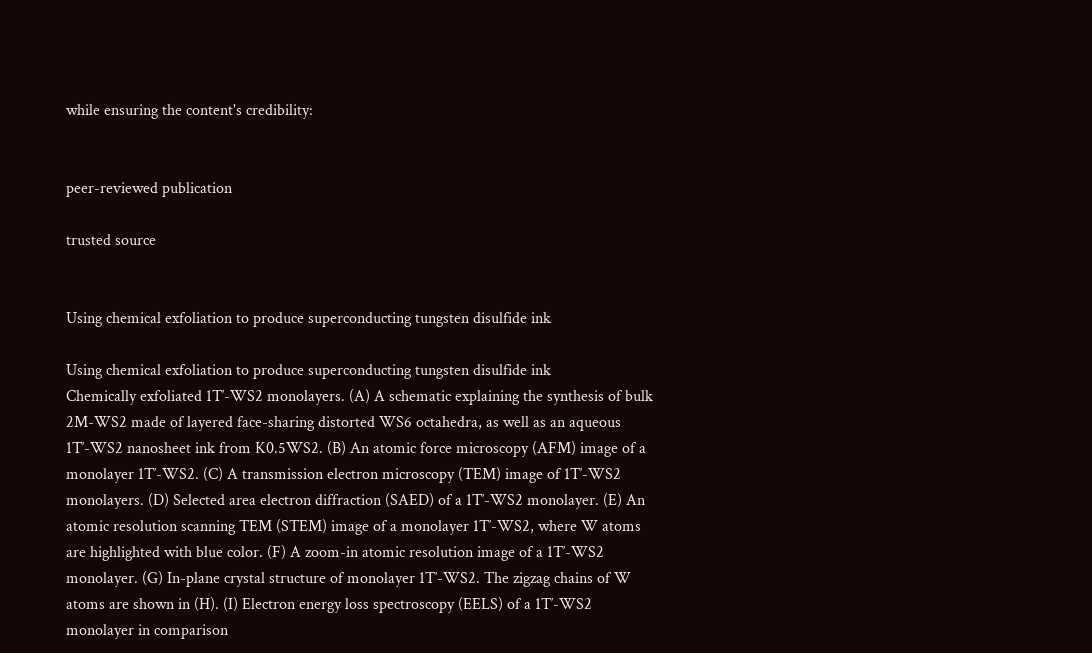while ensuring the content's credibility:


peer-reviewed publication

trusted source


Using chemical exfoliation to produce superconducting tungsten disulfide ink

Using chemical exfoliation to produce superconducting tungsten disulfide ink
Chemically exfoliated 1T′-WS2 monolayers. (A) A schematic explaining the synthesis of bulk 2M-WS2 made of layered face-sharing distorted WS6 octahedra, as well as an aqueous 1T′-WS2 nanosheet ink from K0.5WS2. (B) An atomic force microscopy (AFM) image of a monolayer 1T′-WS2. (C) A transmission electron microscopy (TEM) image of 1T′-WS2 monolayers. (D) Selected area electron diffraction (SAED) of a 1T′-WS2 monolayer. (E) An atomic resolution scanning TEM (STEM) image of a monolayer 1T′-WS2, where W atoms are highlighted with blue color. (F) A zoom-in atomic resolution image of a 1T′-WS2 monolayer. (G) In-plane crystal structure of monolayer 1T′-WS2. The zigzag chains of W atoms are shown in (H). (I) Electron energy loss spectroscopy (EELS) of a 1T′-WS2 monolayer in comparison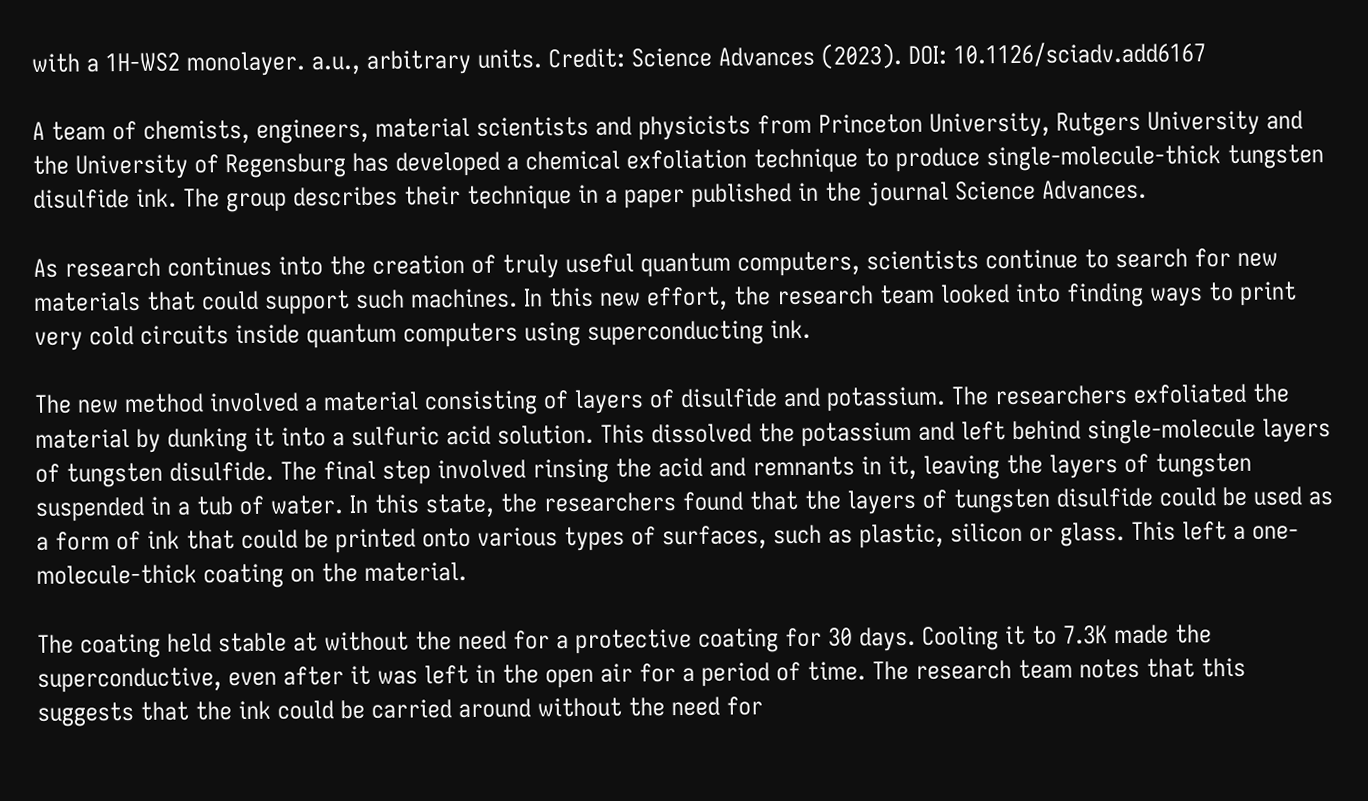with a 1H-WS2 monolayer. a.u., arbitrary units. Credit: Science Advances (2023). DOI: 10.1126/sciadv.add6167

A team of chemists, engineers, material scientists and physicists from Princeton University, Rutgers University and the University of Regensburg has developed a chemical exfoliation technique to produce single-molecule-thick tungsten disulfide ink. The group describes their technique in a paper published in the journal Science Advances.

As research continues into the creation of truly useful quantum computers, scientists continue to search for new materials that could support such machines. In this new effort, the research team looked into finding ways to print very cold circuits inside quantum computers using superconducting ink.

The new method involved a material consisting of layers of disulfide and potassium. The researchers exfoliated the material by dunking it into a sulfuric acid solution. This dissolved the potassium and left behind single-molecule layers of tungsten disulfide. The final step involved rinsing the acid and remnants in it, leaving the layers of tungsten suspended in a tub of water. In this state, the researchers found that the layers of tungsten disulfide could be used as a form of ink that could be printed onto various types of surfaces, such as plastic, silicon or glass. This left a one-molecule-thick coating on the material.

The coating held stable at without the need for a protective coating for 30 days. Cooling it to 7.3K made the superconductive, even after it was left in the open air for a period of time. The research team notes that this suggests that the ink could be carried around without the need for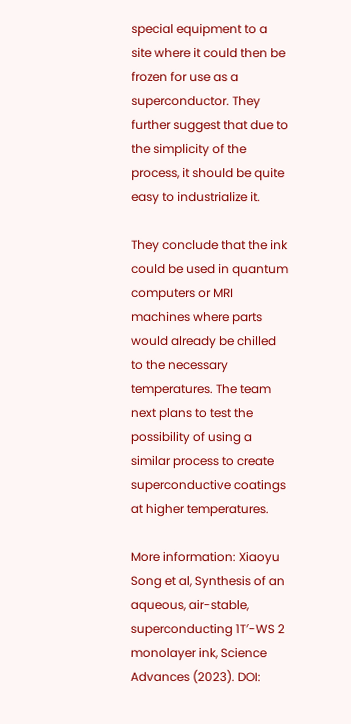special equipment to a site where it could then be frozen for use as a superconductor. They further suggest that due to the simplicity of the process, it should be quite easy to industrialize it.

They conclude that the ink could be used in quantum computers or MRI machines where parts would already be chilled to the necessary temperatures. The team next plans to test the possibility of using a similar process to create superconductive coatings at higher temperatures.

More information: Xiaoyu Song et al, Synthesis of an aqueous, air-stable, superconducting 1T′-WS 2 monolayer ink, Science Advances (2023). DOI: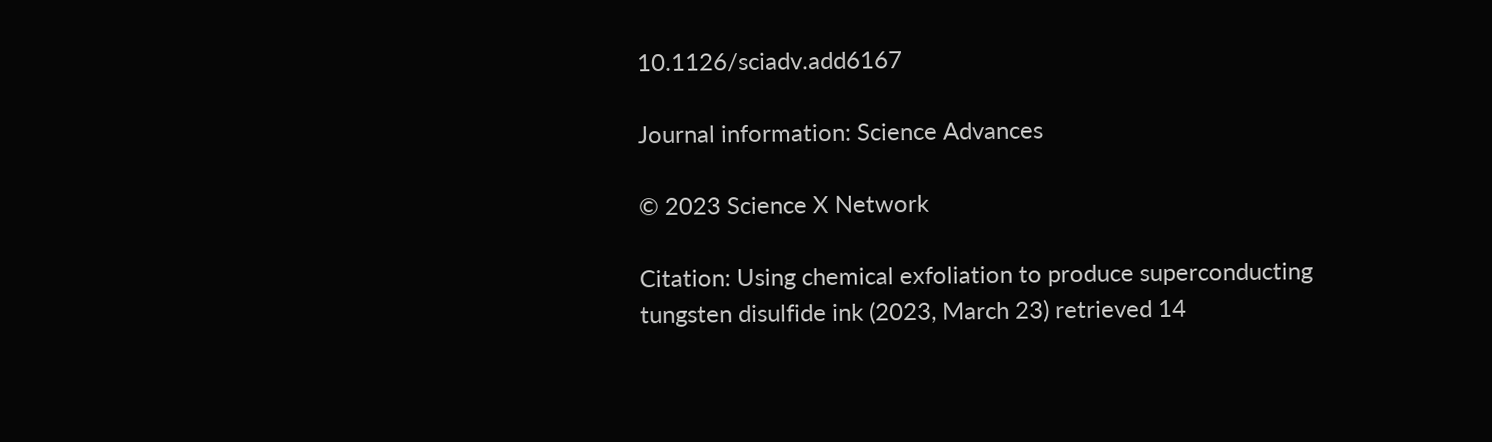10.1126/sciadv.add6167

Journal information: Science Advances

© 2023 Science X Network

Citation: Using chemical exfoliation to produce superconducting tungsten disulfide ink (2023, March 23) retrieved 14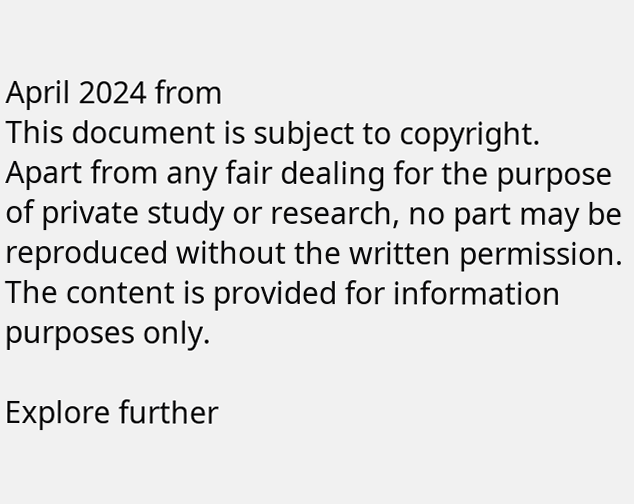April 2024 from
This document is subject to copyright. Apart from any fair dealing for the purpose of private study or research, no part may be reproduced without the written permission. The content is provided for information purposes only.

Explore further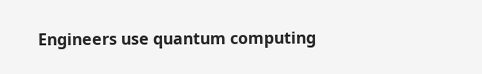Engineers use quantum computing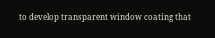to develop transparent window coating that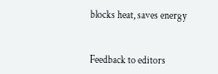blocks heat, saves energy


Feedback to editors